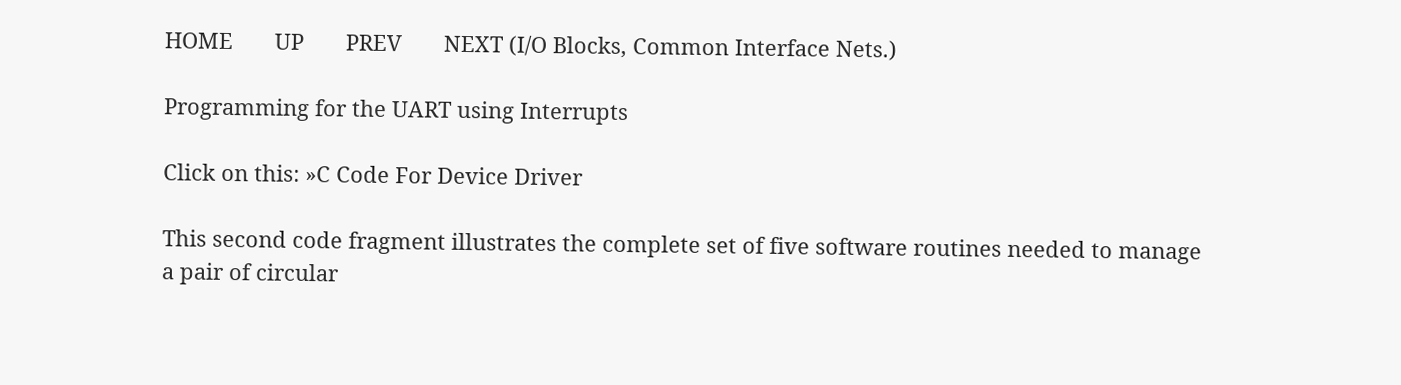HOME       UP       PREV       NEXT (I/O Blocks, Common Interface Nets.)

Programming for the UART using Interrupts

Click on this: »C Code For Device Driver

This second code fragment illustrates the complete set of five software routines needed to manage a pair of circular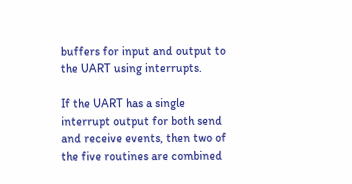buffers for input and output to the UART using interrupts.

If the UART has a single interrupt output for both send and receive events, then two of the five routines are combined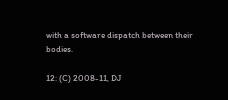with a software dispatch between their bodies.

12: (C) 2008-11, DJ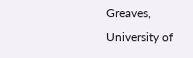Greaves, University of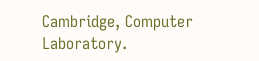Cambridge, Computer Laboratory.